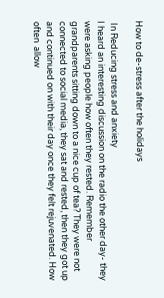How to de-stress after the holidays

 In Reducing stress and anxiety
I heard an interesting discussion on the radio the other day- they were asking people how often they rested. Remember grandparents sitting down to a nice cup of tea? They were not connected to social media, they sat and rested, then they got up and continued on with their day once they felt rejuvenated. How often  allow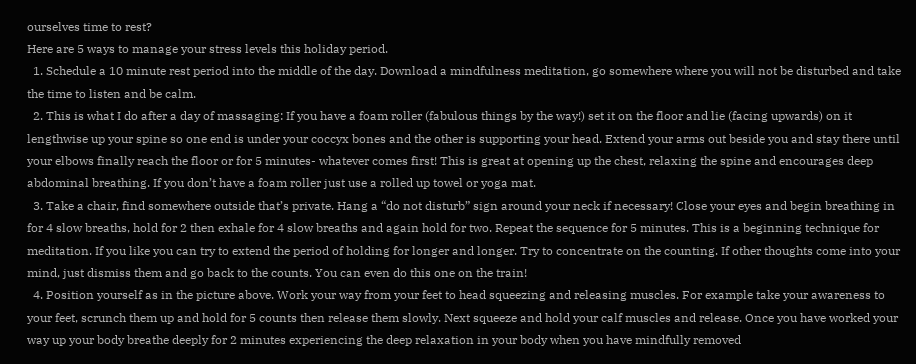ourselves time to rest?
Here are 5 ways to manage your stress levels this holiday period.
  1. Schedule a 10 minute rest period into the middle of the day. Download a mindfulness meditation, go somewhere where you will not be disturbed and take the time to listen and be calm.
  2. This is what I do after a day of massaging: If you have a foam roller (fabulous things by the way!) set it on the floor and lie (facing upwards) on it lengthwise up your spine so one end is under your coccyx bones and the other is supporting your head. Extend your arms out beside you and stay there until your elbows finally reach the floor or for 5 minutes- whatever comes first! This is great at opening up the chest, relaxing the spine and encourages deep abdominal breathing. If you don’t have a foam roller just use a rolled up towel or yoga mat.
  3. Take a chair, find somewhere outside that’s private. Hang a “do not disturb” sign around your neck if necessary! Close your eyes and begin breathing in for 4 slow breaths, hold for 2 then exhale for 4 slow breaths and again hold for two. Repeat the sequence for 5 minutes. This is a beginning technique for meditation. If you like you can try to extend the period of holding for longer and longer. Try to concentrate on the counting. If other thoughts come into your mind, just dismiss them and go back to the counts. You can even do this one on the train!
  4. Position yourself as in the picture above. Work your way from your feet to head squeezing and releasing muscles. For example take your awareness to your feet, scrunch them up and hold for 5 counts then release them slowly. Next squeeze and hold your calf muscles and release. Once you have worked your way up your body breathe deeply for 2 minutes experiencing the deep relaxation in your body when you have mindfully removed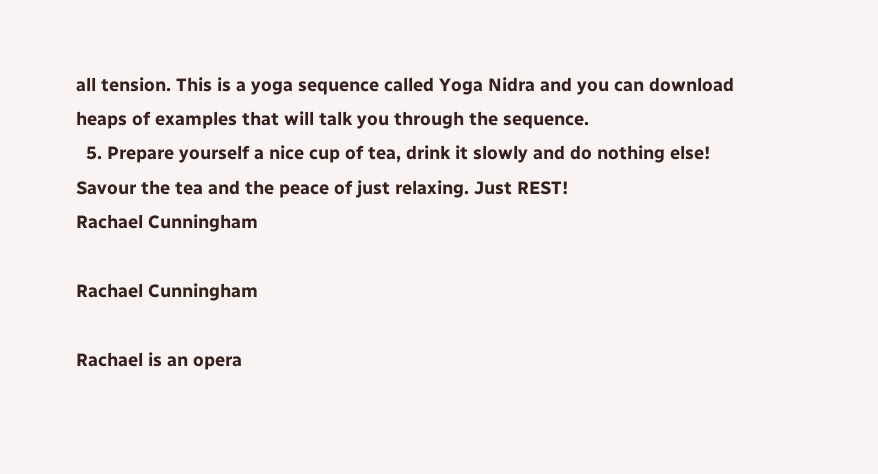all tension. This is a yoga sequence called Yoga Nidra and you can download heaps of examples that will talk you through the sequence.
  5. Prepare yourself a nice cup of tea, drink it slowly and do nothing else! Savour the tea and the peace of just relaxing. Just REST!
Rachael Cunningham

Rachael Cunningham

Rachael is an opera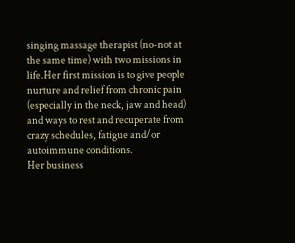singing massage therapist (no-not at the same time) with two missions in life.Her first mission is to give people nurture and relief from chronic pain (especially in the neck, jaw and head) and ways to rest and recuperate from crazy schedules, fatigue and/or autoimmune conditions.
Her business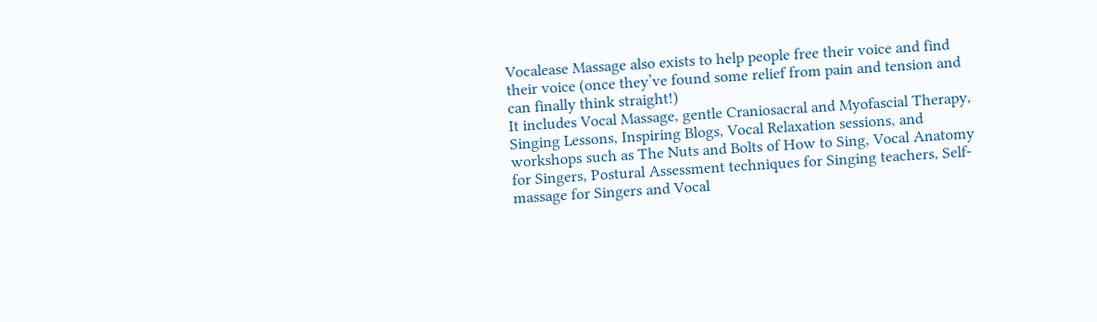Vocalease Massage also exists to help people free their voice and find their voice (once they’ve found some relief from pain and tension and can finally think straight!)
It includes Vocal Massage, gentle Craniosacral and Myofascial Therapy, Singing Lessons, Inspiring Blogs, Vocal Relaxation sessions, and workshops such as The Nuts and Bolts of How to Sing, Vocal Anatomy for Singers, Postural Assessment techniques for Singing teachers, Self-massage for Singers and Vocal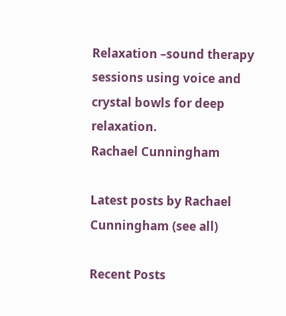Relaxation –sound therapy sessions using voice and crystal bowls for deep relaxation.
Rachael Cunningham

Latest posts by Rachael Cunningham (see all)

Recent Posts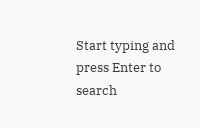Start typing and press Enter to search